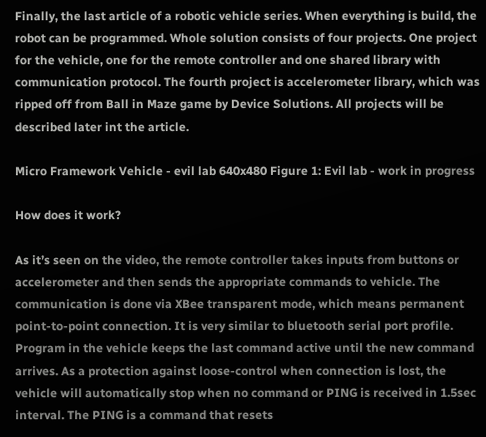Finally, the last article of a robotic vehicle series. When everything is build, the robot can be programmed. Whole solution consists of four projects. One project for the vehicle, one for the remote controller and one shared library with communication protocol. The fourth project is accelerometer library, which was ripped off from Ball in Maze game by Device Solutions. All projects will be described later int the article.

Micro Framework Vehicle - evil lab 640x480 Figure 1: Evil lab - work in progress

How does it work?

As it’s seen on the video, the remote controller takes inputs from buttons or accelerometer and then sends the appropriate commands to vehicle. The communication is done via XBee transparent mode, which means permanent point-to-point connection. It is very similar to bluetooth serial port profile. Program in the vehicle keeps the last command active until the new command arrives. As a protection against loose-control when connection is lost, the vehicle will automatically stop when no command or PING is received in 1.5sec interval. The PING is a command that resets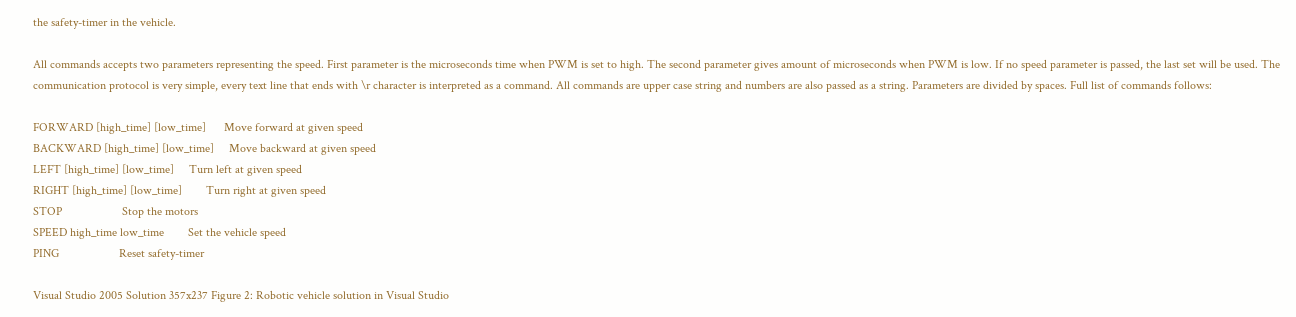the safety-timer in the vehicle.

All commands accepts two parameters representing the speed. First parameter is the microseconds time when PWM is set to high. The second parameter gives amount of microseconds when PWM is low. If no speed parameter is passed, the last set will be used. The communication protocol is very simple, every text line that ends with \r character is interpreted as a command. All commands are upper case string and numbers are also passed as a string. Parameters are divided by spaces. Full list of commands follows:

FORWARD [high_time] [low_time]      Move forward at given speed
BACKWARD [high_time] [low_time]     Move backward at given speed
LEFT [high_time] [low_time]     Turn left at given speed
RIGHT [high_time] [low_time]        Turn right at given speed
STOP                    Stop the motors
SPEED high_time low_time        Set the vehicle speed
PING                    Reset safety-timer

Visual Studio 2005 Solution 357x237 Figure 2: Robotic vehicle solution in Visual Studio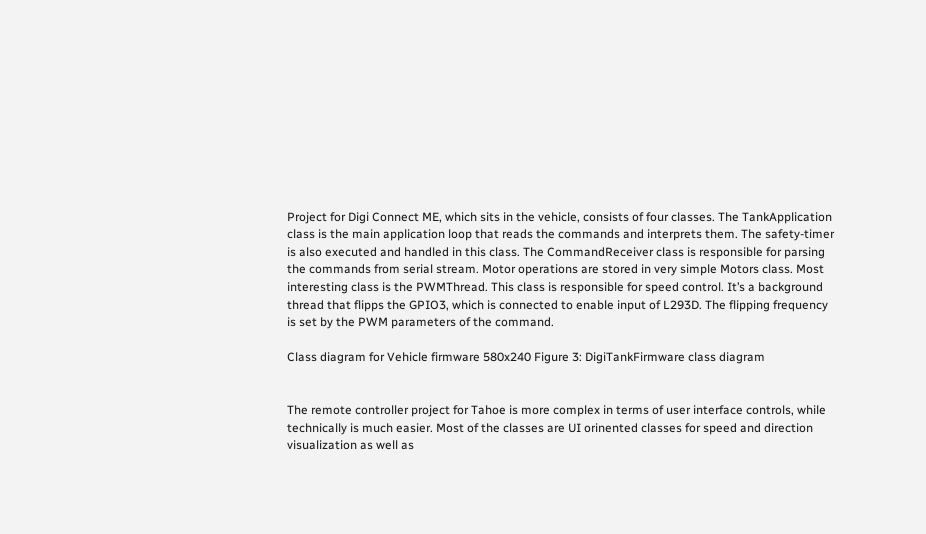Project for Digi Connect ME, which sits in the vehicle, consists of four classes. The TankApplication class is the main application loop that reads the commands and interprets them. The safety-timer is also executed and handled in this class. The CommandReceiver class is responsible for parsing the commands from serial stream. Motor operations are stored in very simple Motors class. Most interesting class is the PWMThread. This class is responsible for speed control. It’s a background thread that flipps the GPIO3, which is connected to enable input of L293D. The flipping frequency is set by the PWM parameters of the command.

Class diagram for Vehicle firmware 580x240 Figure 3: DigiTankFirmware class diagram


The remote controller project for Tahoe is more complex in terms of user interface controls, while technically is much easier. Most of the classes are UI orinented classes for speed and direction visualization as well as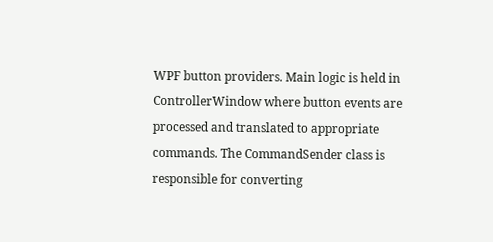WPF button providers. Main logic is held in ControllerWindow where button events are processed and translated to appropriate commands. The CommandSender class is responsible for converting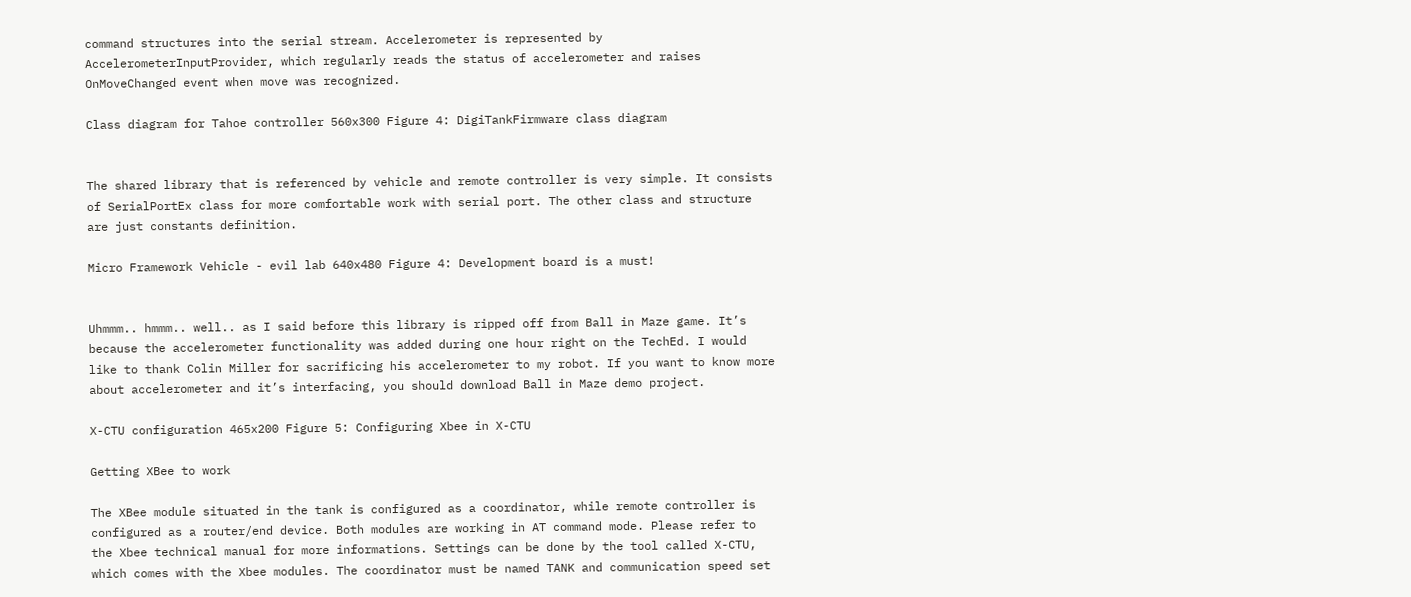command structures into the serial stream. Accelerometer is represented by AccelerometerInputProvider, which regularly reads the status of accelerometer and raises OnMoveChanged event when move was recognized.

Class diagram for Tahoe controller 560x300 Figure 4: DigiTankFirmware class diagram


The shared library that is referenced by vehicle and remote controller is very simple. It consists of SerialPortEx class for more comfortable work with serial port. The other class and structure are just constants definition.

Micro Framework Vehicle - evil lab 640x480 Figure 4: Development board is a must!


Uhmmm.. hmmm.. well.. as I said before this library is ripped off from Ball in Maze game. It’s because the accelerometer functionality was added during one hour right on the TechEd. I would like to thank Colin Miller for sacrificing his accelerometer to my robot. If you want to know more about accelerometer and it’s interfacing, you should download Ball in Maze demo project.

X-CTU configuration 465x200 Figure 5: Configuring Xbee in X-CTU

Getting XBee to work

The XBee module situated in the tank is configured as a coordinator, while remote controller is configured as a router/end device. Both modules are working in AT command mode. Please refer to the Xbee technical manual for more informations. Settings can be done by the tool called X-CTU, which comes with the Xbee modules. The coordinator must be named TANK and communication speed set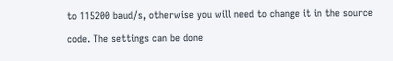to 115200 baud/s, otherwise you will need to change it in the source code. The settings can be done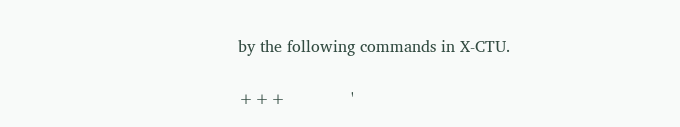by the following commands in X-CTU.

+++             '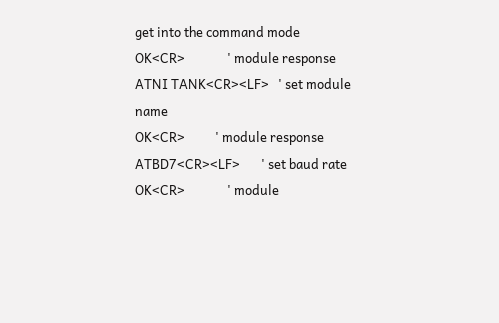get into the command mode
OK<CR>              ' module response
ATNI TANK<CR><LF>   ' set module name
OK<CR>          ' module response
ATBD7<CR><LF>       ' set baud rate
OK<CR>              ' module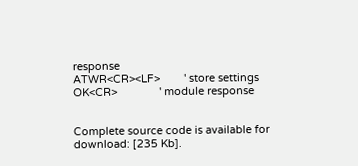response
ATWR<CR><LF>        ' store settings
OK<CR>              ' module response


Complete source code is available for download: [235 Kb].